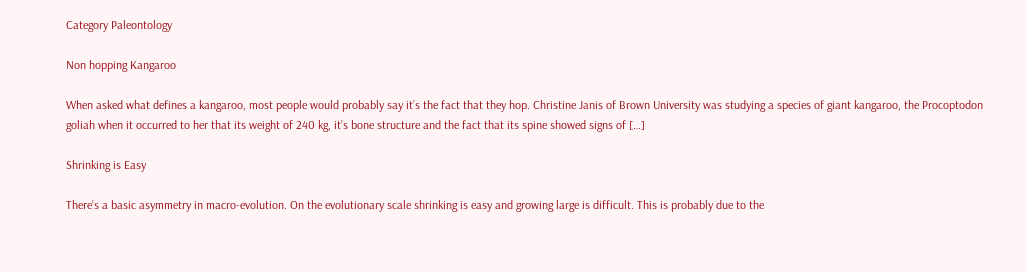Category Paleontology

Non hopping Kangaroo

When asked what defines a kangaroo, most people would probably say it’s the fact that they hop. Christine Janis of Brown University was studying a species of giant kangaroo, the Procoptodon goliah when it occurred to her that its weight of 240 kg, it’s bone structure and the fact that its spine showed signs of […]

Shrinking is Easy

There’s a basic asymmetry in macro-evolution. On the evolutionary scale shrinking is easy and growing large is difficult. This is probably due to the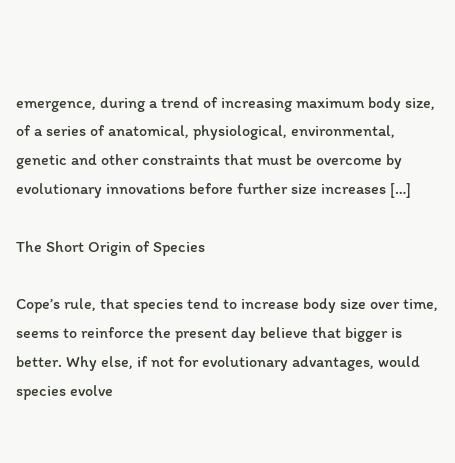emergence, during a trend of increasing maximum body size, of a series of anatomical, physiological, environmental, genetic and other constraints that must be overcome by evolutionary innovations before further size increases […]

The Short Origin of Species

Cope’s rule, that species tend to increase body size over time, seems to reinforce the present day believe that bigger is better. Why else, if not for evolutionary advantages, would species evolve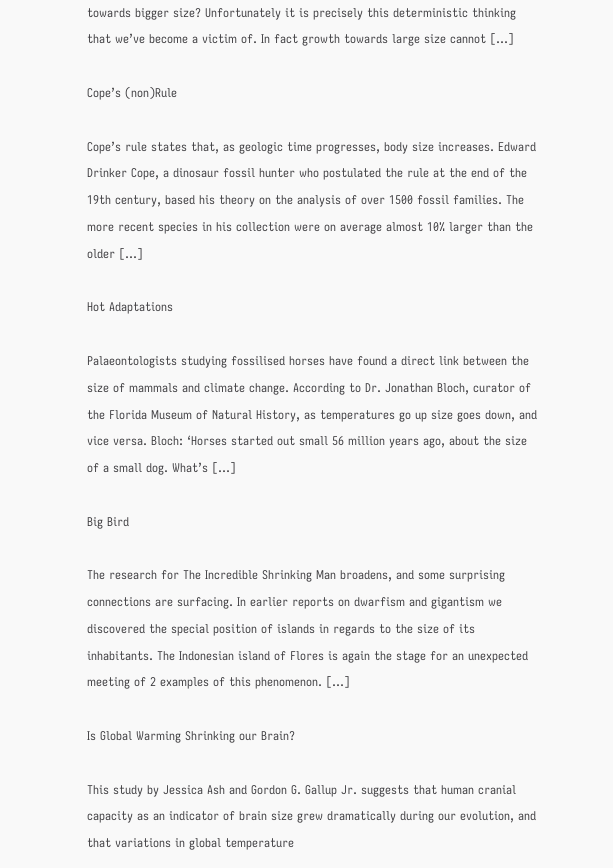towards bigger size? Unfortunately it is precisely this deterministic thinking that we’ve become a victim of. In fact growth towards large size cannot […]

Cope’s (non)Rule

Cope’s rule states that, as geologic time progresses, body size increases. Edward Drinker Cope, a dinosaur fossil hunter who postulated the rule at the end of the 19th century, based his theory on the analysis of over 1500 fossil families. The more recent species in his collection were on average almost 10% larger than the older […]

Hot Adaptations

Palaeontologists studying fossilised horses have found a direct link between the size of mammals and climate change. According to Dr. Jonathan Bloch, curator of the Florida Museum of Natural History, as temperatures go up size goes down, and vice versa. Bloch: ‘Horses started out small 56 million years ago, about the size of a small dog. What’s […]

Big Bird

The research for The Incredible Shrinking Man broadens, and some surprising connections are surfacing. In earlier reports on dwarfism and gigantism we discovered the special position of islands in regards to the size of its inhabitants. The Indonesian island of Flores is again the stage for an unexpected meeting of 2 examples of this phenomenon. […]

Is Global Warming Shrinking our Brain?

This study by Jessica Ash and Gordon G. Gallup Jr. suggests that human cranial capacity as an indicator of brain size grew dramatically during our evolution, and that variations in global temperature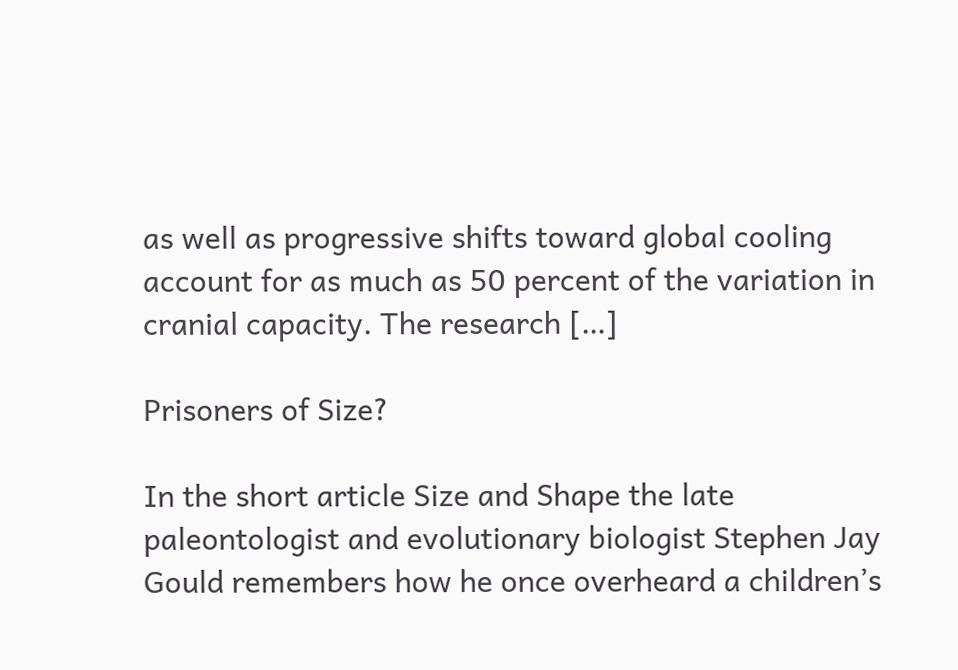as well as progressive shifts toward global cooling account for as much as 50 percent of the variation in cranial capacity. The research […]

Prisoners of Size?

In the short article Size and Shape the late paleontologist and evolutionary biologist Stephen Jay Gould remembers how he once overheard a children’s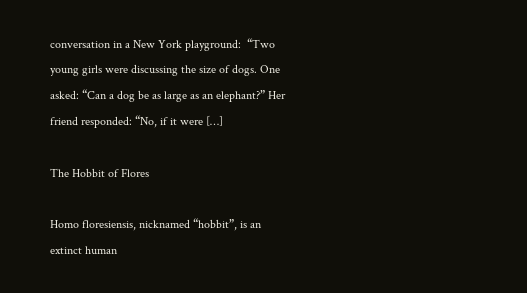conversation in a New York playground:  “Two young girls were discussing the size of dogs. One asked: “Can a dog be as large as an elephant?” Her friend responded: “No, if it were […]

The Hobbit of Flores

Homo floresiensis, nicknamed “hobbit”, is an extinct human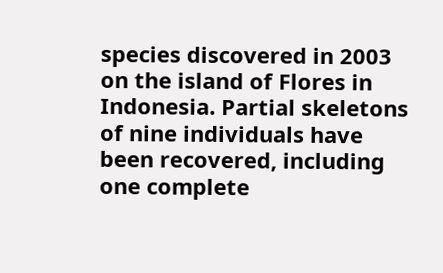species discovered in 2003 on the island of Flores in Indonesia. Partial skeletons of nine individuals have been recovered, including one complete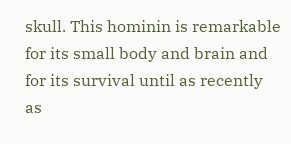skull. This hominin is remarkable for its small body and brain and for its survival until as recently as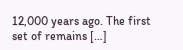12,000 years ago. The first set of remains […]